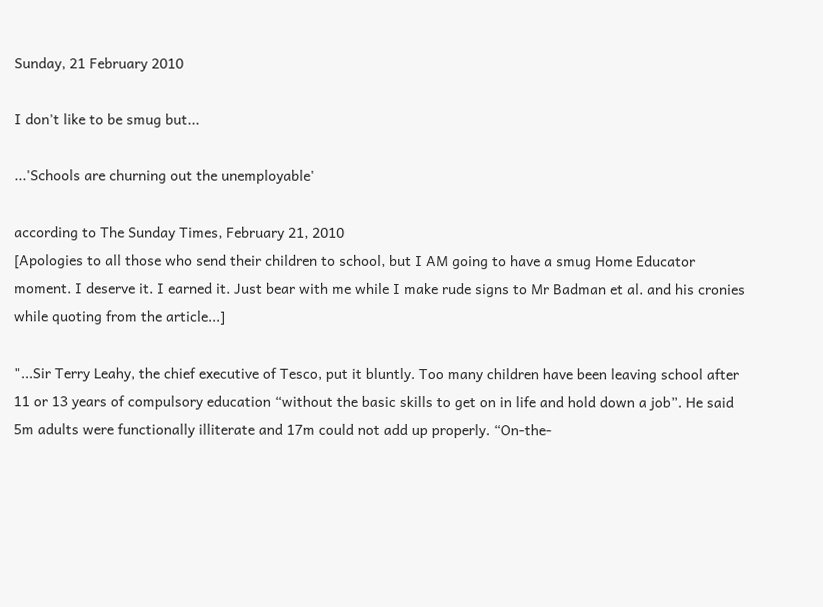Sunday, 21 February 2010

I don't like to be smug but...

...'Schools are churning out the unemployable'

according to The Sunday Times, February 21, 2010
[Apologies to all those who send their children to school, but I AM going to have a smug Home Educator moment. I deserve it. I earned it. Just bear with me while I make rude signs to Mr Badman et al. and his cronies while quoting from the article...]

"...Sir Terry Leahy, the chief executive of Tesco, put it bluntly. Too many children have been leaving school after 11 or 13 years of compulsory education “without the basic skills to get on in life and hold down a job”. He said 5m adults were functionally illiterate and 17m could not add up properly. “On-the-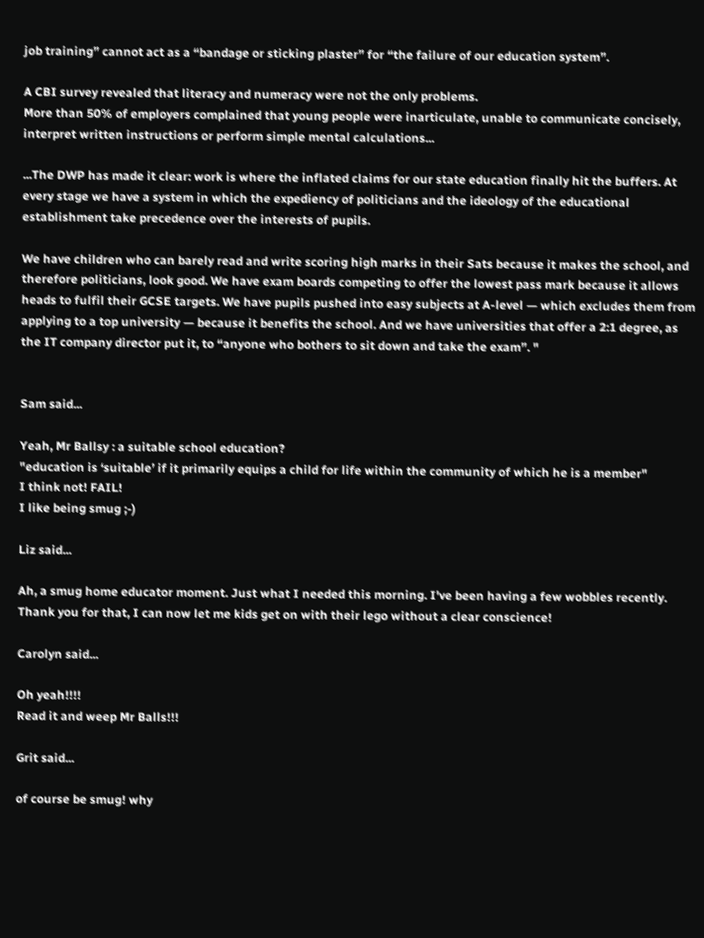job training” cannot act as a “bandage or sticking plaster” for “the failure of our education system”.

A CBI survey revealed that literacy and numeracy were not the only problems.
More than 50% of employers complained that young people were inarticulate, unable to communicate concisely, interpret written instructions or perform simple mental calculations...

...The DWP has made it clear: work is where the inflated claims for our state education finally hit the buffers. At every stage we have a system in which the expediency of politicians and the ideology of the educational establishment take precedence over the interests of pupils.

We have children who can barely read and write scoring high marks in their Sats because it makes the school, and therefore politicians, look good. We have exam boards competing to offer the lowest pass mark because it allows heads to fulfil their GCSE targets. We have pupils pushed into easy subjects at A-level — which excludes them from applying to a top university — because it benefits the school. And we have universities that offer a 2:1 degree, as the IT company director put it, to “anyone who bothers to sit down and take the exam”. "


Sam said...

Yeah, Mr Ballsy : a suitable school education?
"education is ‘suitable’ if it primarily equips a child for life within the community of which he is a member"
I think not! FAIL!
I like being smug ;-)

Liz said...

Ah, a smug home educator moment. Just what I needed this morning. I've been having a few wobbles recently. Thank you for that, I can now let me kids get on with their lego without a clear conscience!

Carolyn said...

Oh yeah!!!!
Read it and weep Mr Balls!!!

Grit said...

of course be smug! why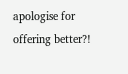apologise for offering better?!